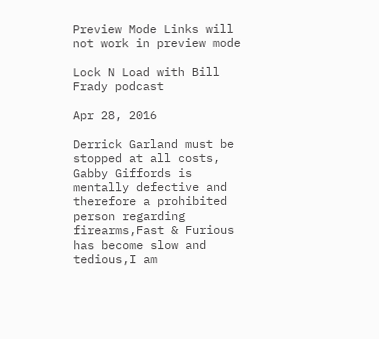Preview Mode Links will not work in preview mode

Lock N Load with Bill Frady podcast

Apr 28, 2016

Derrick Garland must be stopped at all costs, Gabby Giffords is mentally defective and therefore a prohibited person regarding firearms,Fast & Furious has become slow and tedious,I am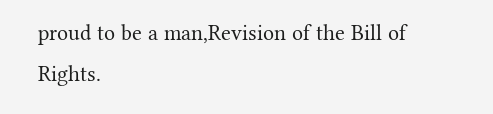proud to be a man,Revision of the Bill of Rights.